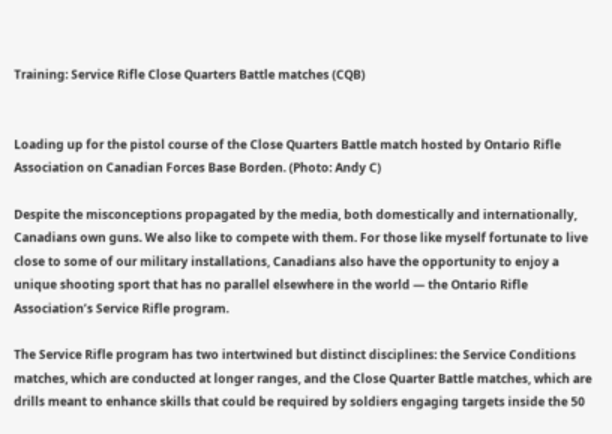Training: Service Rifle Close Quarters Battle matches (CQB)


Loading up for the pistol course of the Close Quarters Battle match hosted by Ontario Rifle Association on Canadian Forces Base Borden. (Photo: Andy C)

Despite the misconceptions propagated by the media, both domestically and internationally, Canadians own guns. We also like to compete with them. For those like myself fortunate to live close to some of our military installations, Canadians also have the opportunity to enjoy a unique shooting sport that has no parallel elsewhere in the world — the Ontario Rifle Association’s Service Rifle program.

The Service Rifle program has two intertwined but distinct disciplines: the Service Conditions matches, which are conducted at longer ranges, and the Close Quarter Battle matches, which are drills meant to enhance skills that could be required by soldiers engaging targets inside the 50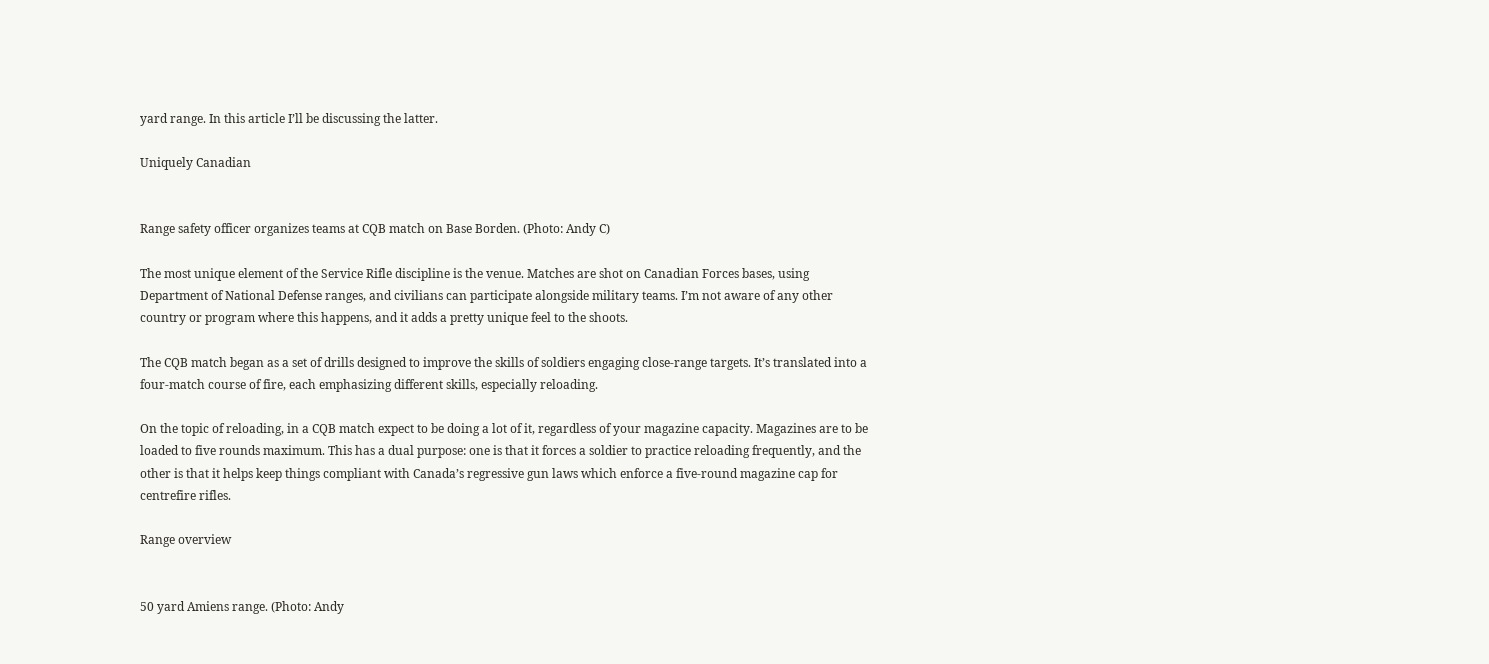yard range. In this article I’ll be discussing the latter.

Uniquely Canadian


Range safety officer organizes teams at CQB match on Base Borden. (Photo: Andy C)

The most unique element of the Service Rifle discipline is the venue. Matches are shot on Canadian Forces bases, using Department of National Defense ranges, and civilians can participate alongside military teams. I’m not aware of any other country or program where this happens, and it adds a pretty unique feel to the shoots.

The CQB match began as a set of drills designed to improve the skills of soldiers engaging close-range targets. It’s translated into a four-match course of fire, each emphasizing different skills, especially reloading.

On the topic of reloading, in a CQB match expect to be doing a lot of it, regardless of your magazine capacity. Magazines are to be loaded to five rounds maximum. This has a dual purpose: one is that it forces a soldier to practice reloading frequently, and the other is that it helps keep things compliant with Canada’s regressive gun laws which enforce a five-round magazine cap for centrefire rifles.

Range overview


50 yard Amiens range. (Photo: Andy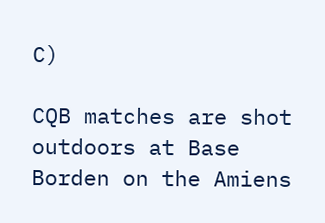C)

CQB matches are shot outdoors at Base Borden on the Amiens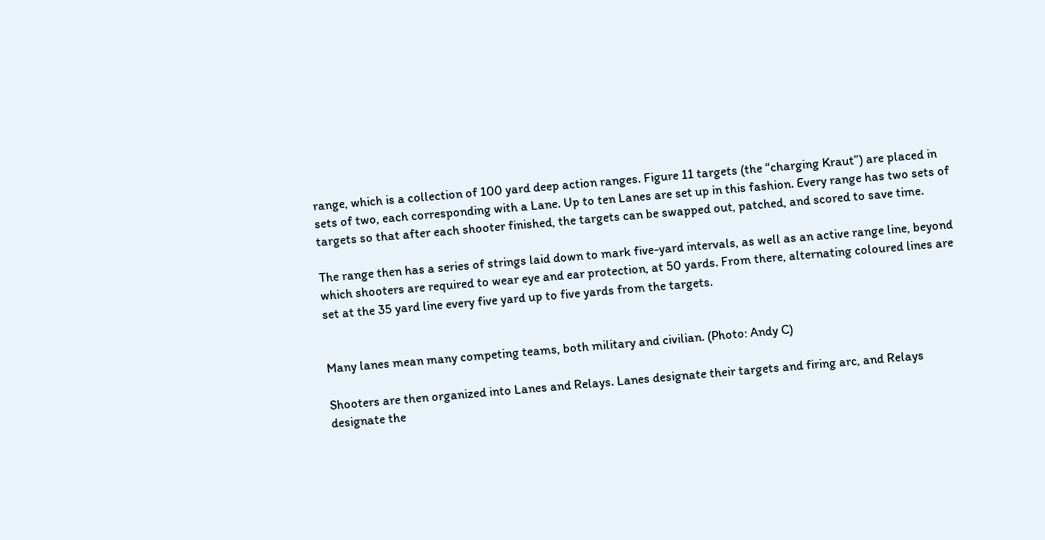range, which is a collection of 100 yard deep action ranges. Figure 11 targets (the “charging Kraut”) are placed in sets of two, each corresponding with a Lane. Up to ten Lanes are set up in this fashion. Every range has two sets of targets so that after each shooter finished, the targets can be swapped out, patched, and scored to save time.

The range then has a series of strings laid down to mark five-yard intervals, as well as an active range line, beyond which shooters are required to wear eye and ear protection, at 50 yards. From there, alternating coloured lines are set at the 35 yard line every five yard up to five yards from the targets.


Many lanes mean many competing teams, both military and civilian. (Photo: Andy C)

Shooters are then organized into Lanes and Relays. Lanes designate their targets and firing arc, and Relays designate the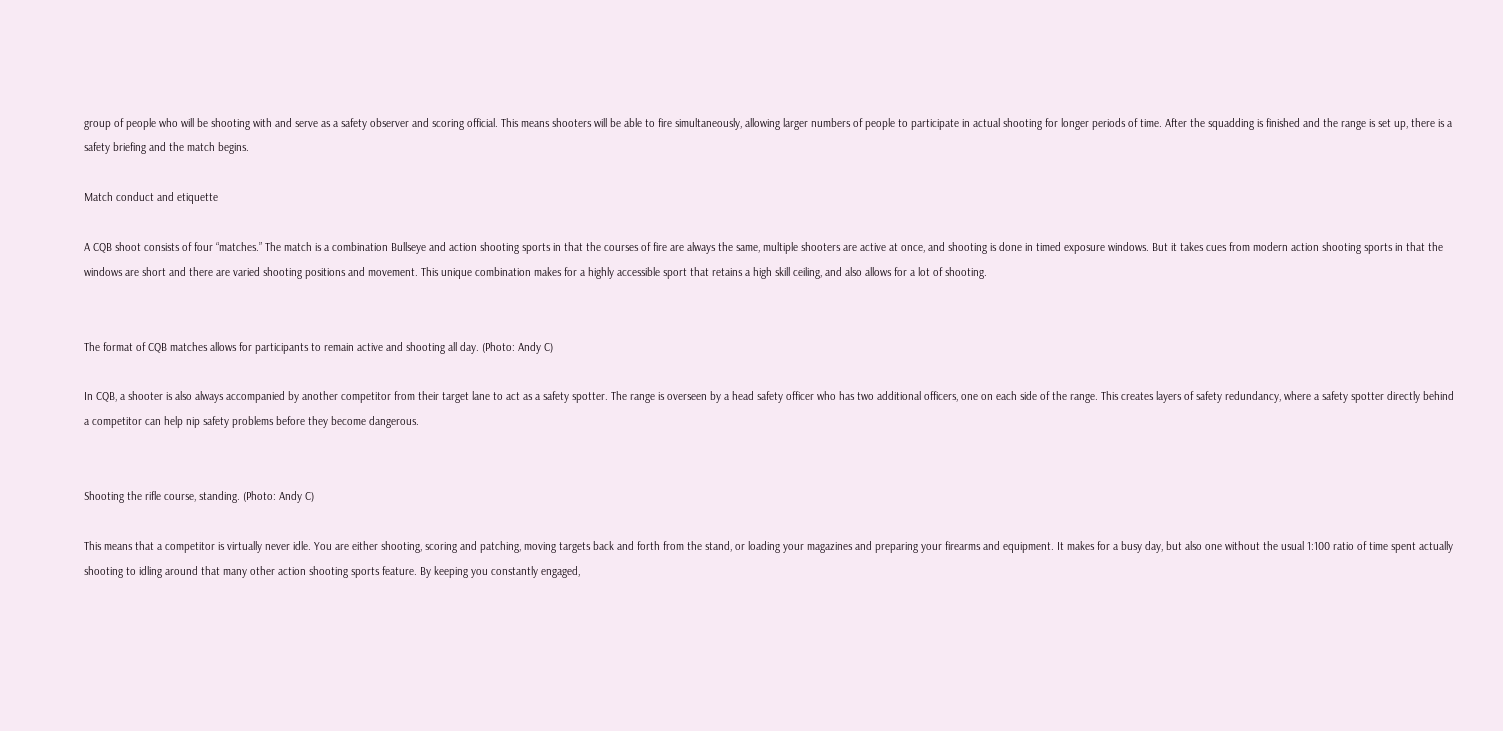group of people who will be shooting with and serve as a safety observer and scoring official. This means shooters will be able to fire simultaneously, allowing larger numbers of people to participate in actual shooting for longer periods of time. After the squadding is finished and the range is set up, there is a safety briefing and the match begins.

Match conduct and etiquette

A CQB shoot consists of four “matches.” The match is a combination Bullseye and action shooting sports in that the courses of fire are always the same, multiple shooters are active at once, and shooting is done in timed exposure windows. But it takes cues from modern action shooting sports in that the windows are short and there are varied shooting positions and movement. This unique combination makes for a highly accessible sport that retains a high skill ceiling, and also allows for a lot of shooting.


The format of CQB matches allows for participants to remain active and shooting all day. (Photo: Andy C)

In CQB, a shooter is also always accompanied by another competitor from their target lane to act as a safety spotter. The range is overseen by a head safety officer who has two additional officers, one on each side of the range. This creates layers of safety redundancy, where a safety spotter directly behind a competitor can help nip safety problems before they become dangerous.


Shooting the rifle course, standing. (Photo: Andy C)

This means that a competitor is virtually never idle. You are either shooting, scoring and patching, moving targets back and forth from the stand, or loading your magazines and preparing your firearms and equipment. It makes for a busy day, but also one without the usual 1:100 ratio of time spent actually shooting to idling around that many other action shooting sports feature. By keeping you constantly engaged,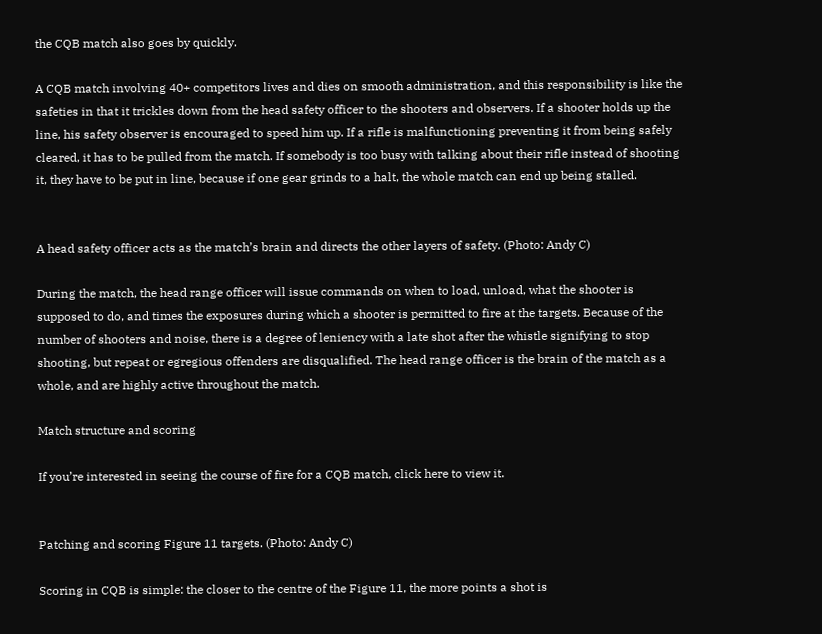the CQB match also goes by quickly.

A CQB match involving 40+ competitors lives and dies on smooth administration, and this responsibility is like the safeties in that it trickles down from the head safety officer to the shooters and observers. If a shooter holds up the line, his safety observer is encouraged to speed him up. If a rifle is malfunctioning preventing it from being safely cleared, it has to be pulled from the match. If somebody is too busy with talking about their rifle instead of shooting it, they have to be put in line, because if one gear grinds to a halt, the whole match can end up being stalled.


A head safety officer acts as the match’s brain and directs the other layers of safety. (Photo: Andy C)

During the match, the head range officer will issue commands on when to load, unload, what the shooter is supposed to do, and times the exposures during which a shooter is permitted to fire at the targets. Because of the number of shooters and noise, there is a degree of leniency with a late shot after the whistle signifying to stop shooting, but repeat or egregious offenders are disqualified. The head range officer is the brain of the match as a whole, and are highly active throughout the match.

Match structure and scoring

If you’re interested in seeing the course of fire for a CQB match, click here to view it.


Patching and scoring Figure 11 targets. (Photo: Andy C)

Scoring in CQB is simple: the closer to the centre of the Figure 11, the more points a shot is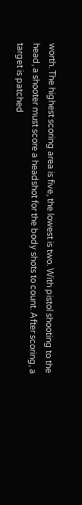worth. The highest scoring area is five, the lowest is two. With pistol shooting to the head, a shooter must score a headshot for the body shots to count. After scoring, a target is patched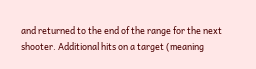and returned to the end of the range for the next shooter. Additional hits on a target (meaning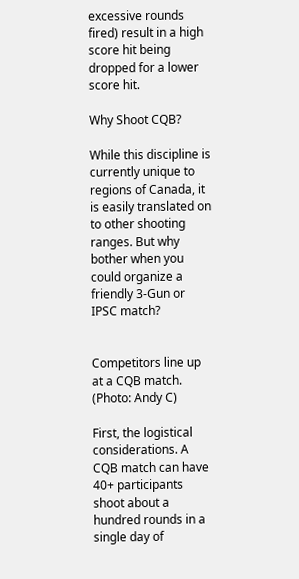excessive rounds fired) result in a high score hit being dropped for a lower score hit.

Why Shoot CQB?

While this discipline is currently unique to regions of Canada, it is easily translated on to other shooting ranges. But why bother when you could organize a friendly 3-Gun or IPSC match?


Competitors line up at a CQB match. (Photo: Andy C)

First, the logistical considerations. A CQB match can have 40+ participants shoot about a hundred rounds in a single day of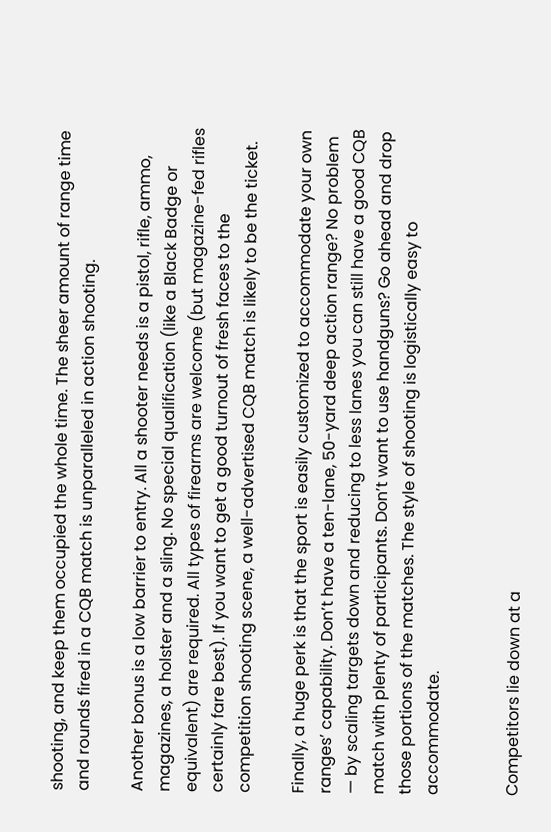shooting, and keep them occupied the whole time. The sheer amount of range time and rounds fired in a CQB match is unparalleled in action shooting.

Another bonus is a low barrier to entry. All a shooter needs is a pistol, rifle, ammo, magazines, a holster and a sling. No special qualification (like a Black Badge or equivalent) are required. All types of firearms are welcome (but magazine-fed rifles certainly fare best). If you want to get a good turnout of fresh faces to the competition shooting scene, a well-advertised CQB match is likely to be the ticket.

Finally, a huge perk is that the sport is easily customized to accommodate your own ranges’ capability. Don’t have a ten-lane, 50-yard deep action range? No problem — by scaling targets down and reducing to less lanes you can still have a good CQB match with plenty of participants. Don’t want to use handguns? Go ahead and drop those portions of the matches. The style of shooting is logistically easy to accommodate.


Competitors lie down at a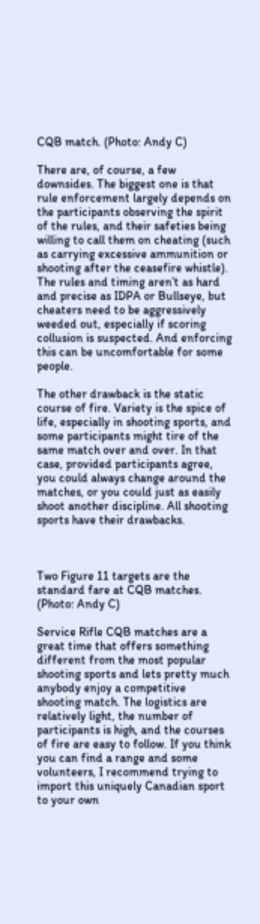CQB match. (Photo: Andy C)

There are, of course, a few downsides. The biggest one is that rule enforcement largely depends on the participants observing the spirit of the rules, and their safeties being willing to call them on cheating (such as carrying excessive ammunition or shooting after the ceasefire whistle). The rules and timing aren’t as hard and precise as IDPA or Bullseye, but cheaters need to be aggressively weeded out, especially if scoring collusion is suspected. And enforcing this can be uncomfortable for some people.

The other drawback is the static course of fire. Variety is the spice of life, especially in shooting sports, and some participants might tire of the same match over and over. In that case, provided participants agree, you could always change around the matches, or you could just as easily shoot another discipline. All shooting sports have their drawbacks.



Two Figure 11 targets are the standard fare at CQB matches. (Photo: Andy C)

Service Rifle CQB matches are a great time that offers something different from the most popular shooting sports and lets pretty much anybody enjoy a competitive shooting match. The logistics are relatively light, the number of participants is high, and the courses of fire are easy to follow. If you think you can find a range and some volunteers, I recommend trying to import this uniquely Canadian sport to your own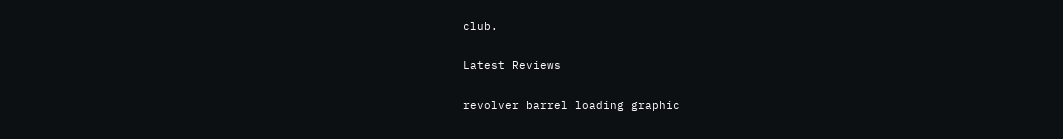club.

Latest Reviews

revolver barrel loading graphic